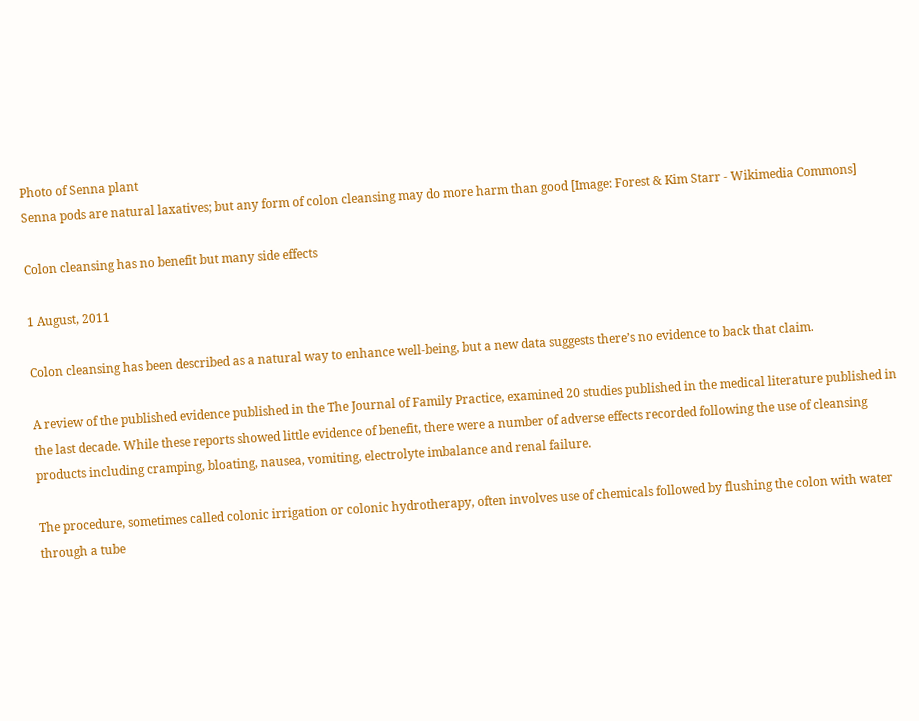Photo of Senna plant
Senna pods are natural laxatives; but any form of colon cleansing may do more harm than good [Image: Forest & Kim Starr - Wikimedia Commons]

Colon cleansing has no benefit but many side effects

1 August, 2011

Colon cleansing has been described as a natural way to enhance well-being, but a new data suggests there’s no evidence to back that claim.

A review of the published evidence published in the The Journal of Family Practice, examined 20 studies published in the medical literature published in the last decade. While these reports showed little evidence of benefit, there were a number of adverse effects recorded following the use of cleansing products including cramping, bloating, nausea, vomiting, electrolyte imbalance and renal failure.

The procedure, sometimes called colonic irrigation or colonic hydrotherapy, often involves use of chemicals followed by flushing the colon with water through a tube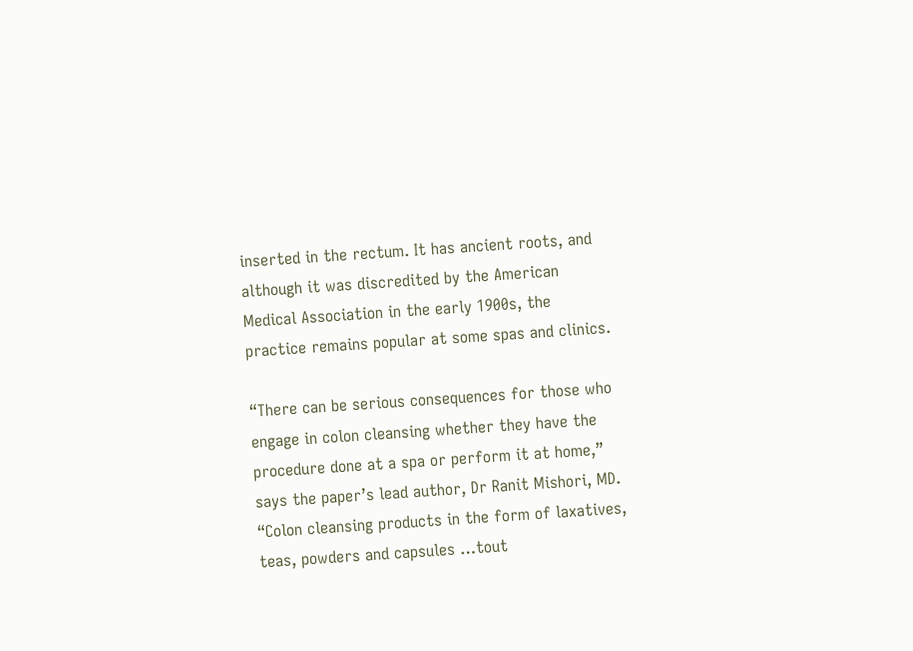inserted in the rectum. It has ancient roots, and although it was discredited by the American Medical Association in the early 1900s, the practice remains popular at some spas and clinics.

“There can be serious consequences for those who engage in colon cleansing whether they have the procedure done at a spa or perform it at home,” says the paper’s lead author, Dr Ranit Mishori, MD. “Colon cleansing products in the form of laxatives, teas, powders and capsules …tout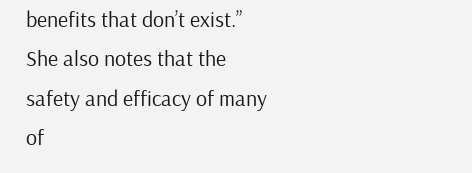benefits that don’t exist.” She also notes that the safety and efficacy of many of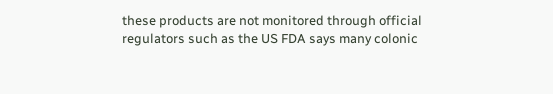these products are not monitored through official regulators such as the US FDA says many colonic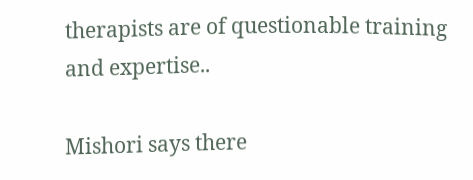therapists are of questionable training and expertise..

Mishori says there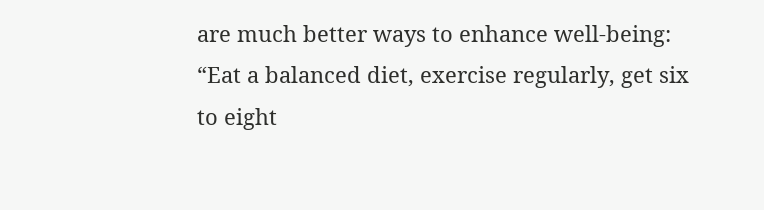are much better ways to enhance well-being: “Eat a balanced diet, exercise regularly, get six to eight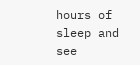hours of sleep and see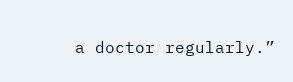a doctor regularly.”